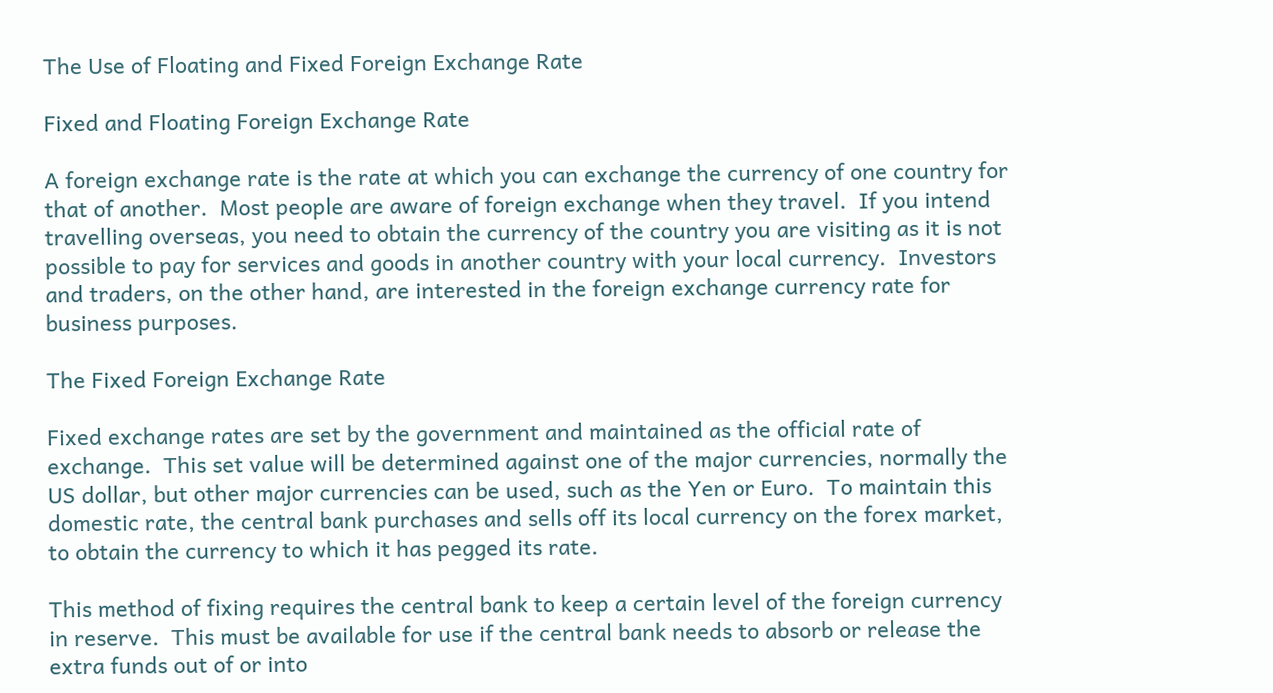The Use of Floating and Fixed Foreign Exchange Rate

Fixed and Floating Foreign Exchange Rate

A foreign exchange rate is the rate at which you can exchange the currency of one country for that of another.  Most people are aware of foreign exchange when they travel.  If you intend travelling overseas, you need to obtain the currency of the country you are visiting as it is not possible to pay for services and goods in another country with your local currency.  Investors and traders, on the other hand, are interested in the foreign exchange currency rate for business purposes.

The Fixed Foreign Exchange Rate

Fixed exchange rates are set by the government and maintained as the official rate of exchange.  This set value will be determined against one of the major currencies, normally the US dollar, but other major currencies can be used, such as the Yen or Euro.  To maintain this domestic rate, the central bank purchases and sells off its local currency on the forex market, to obtain the currency to which it has pegged its rate.

This method of fixing requires the central bank to keep a certain level of the foreign currency in reserve.  This must be available for use if the central bank needs to absorb or release the extra funds out of or into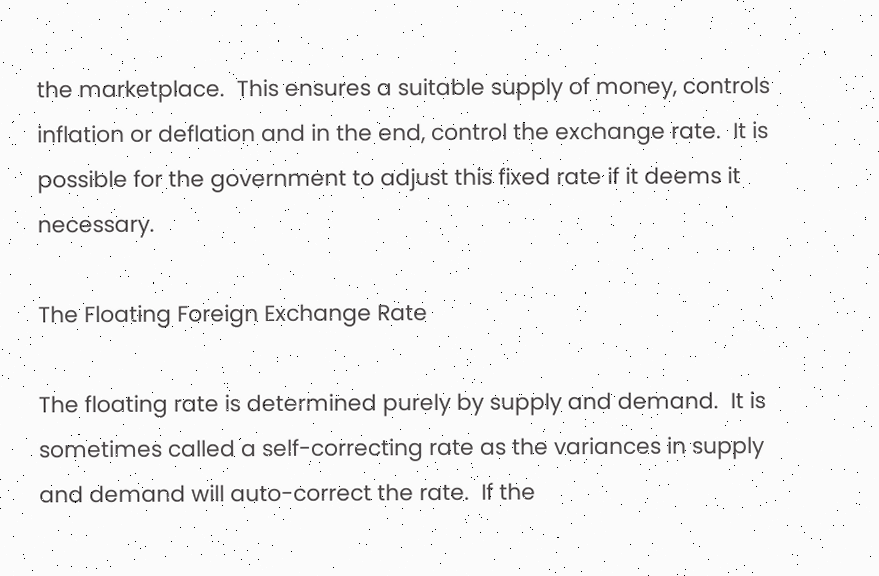the marketplace.  This ensures a suitable supply of money, controls inflation or deflation and in the end, control the exchange rate.  It is possible for the government to adjust this fixed rate if it deems it necessary.

The Floating Foreign Exchange Rate

The floating rate is determined purely by supply and demand.  It is sometimes called a self-correcting rate as the variances in supply and demand will auto-correct the rate.  If the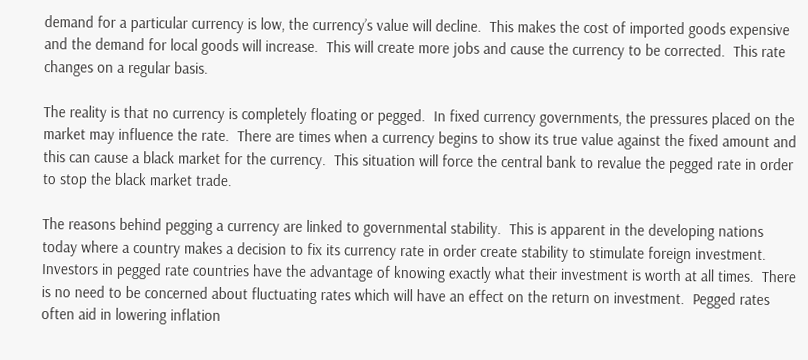demand for a particular currency is low, the currency’s value will decline.  This makes the cost of imported goods expensive and the demand for local goods will increase.  This will create more jobs and cause the currency to be corrected.  This rate changes on a regular basis.

The reality is that no currency is completely floating or pegged.  In fixed currency governments, the pressures placed on the market may influence the rate.  There are times when a currency begins to show its true value against the fixed amount and this can cause a black market for the currency.  This situation will force the central bank to revalue the pegged rate in order to stop the black market trade.

The reasons behind pegging a currency are linked to governmental stability.  This is apparent in the developing nations today where a country makes a decision to fix its currency rate in order create stability to stimulate foreign investment.  Investors in pegged rate countries have the advantage of knowing exactly what their investment is worth at all times.  There is no need to be concerned about fluctuating rates which will have an effect on the return on investment.  Pegged rates often aid in lowering inflation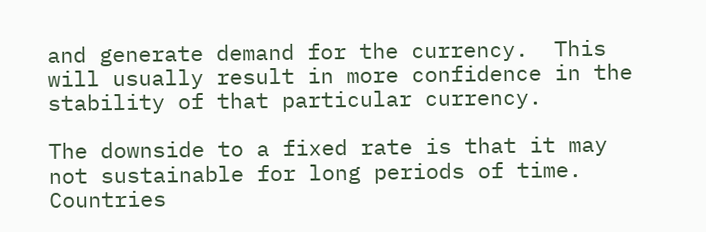and generate demand for the currency.  This will usually result in more confidence in the stability of that particular currency.

The downside to a fixed rate is that it may not sustainable for long periods of time.  Countries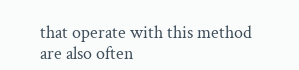that operate with this method are also often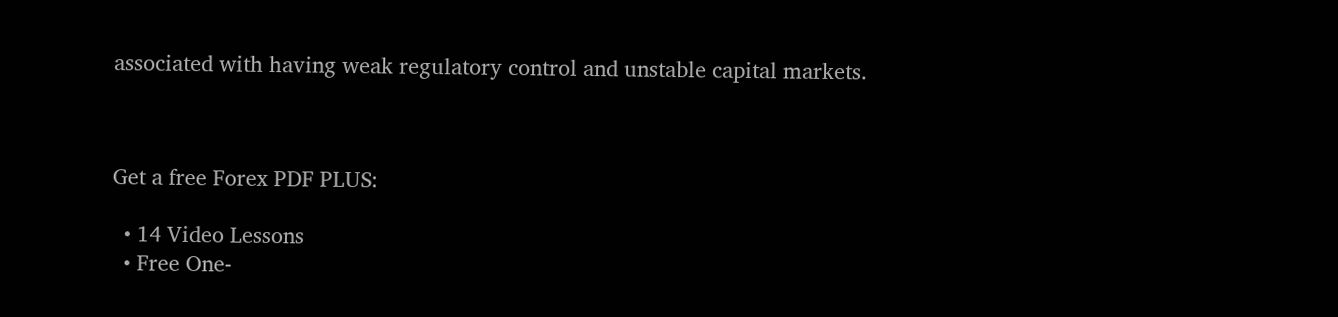associated with having weak regulatory control and unstable capital markets.



Get a free Forex PDF PLUS:

  • 14 Video Lessons
  • Free One-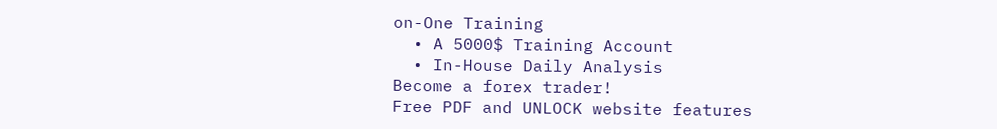on-One Training
  • A 5000$ Training Account
  • In-House Daily Analysis
Become a forex trader!
Free PDF and UNLOCK website features